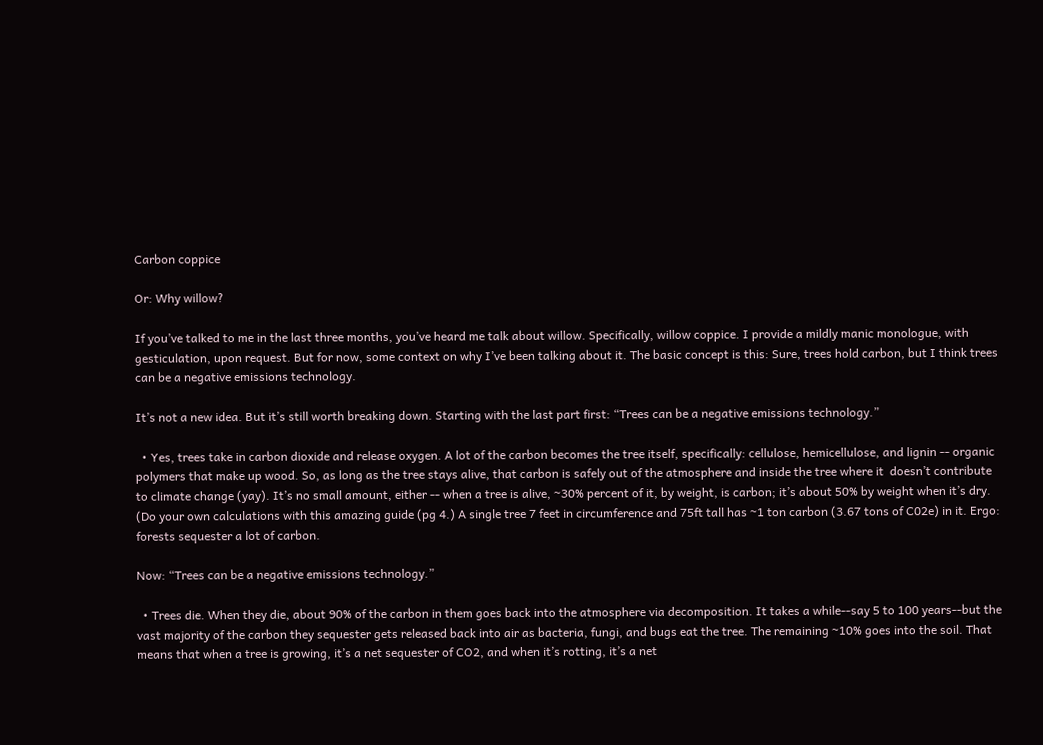Carbon coppice

Or: Why willow?

If you’ve talked to me in the last three months, you’ve heard me talk about willow. Specifically, willow coppice. I provide a mildly manic monologue, with gesticulation, upon request. But for now, some context on why I’ve been talking about it. The basic concept is this: Sure, trees hold carbon, but I think trees can be a negative emissions technology.

It’s not a new idea. But it’s still worth breaking down. Starting with the last part first: “Trees can be a negative emissions technology.”

  • Yes, trees take in carbon dioxide and release oxygen. A lot of the carbon becomes the tree itself, specifically: cellulose, hemicellulose, and lignin -- organic polymers that make up wood. So, as long as the tree stays alive, that carbon is safely out of the atmosphere and inside the tree where it  doesn’t contribute to climate change (yay). It’s no small amount, either -- when a tree is alive, ~30% percent of it, by weight, is carbon; it’s about 50% by weight when it’s dry. (Do your own calculations with this amazing guide (pg 4.) A single tree 7 feet in circumference and 75ft tall has ~1 ton carbon (3.67 tons of C02e) in it. Ergo: forests sequester a lot of carbon.

Now: “Trees can be a negative emissions technology.”

  • Trees die. When they die, about 90% of the carbon in them goes back into the atmosphere via decomposition. It takes a while--say 5 to 100 years--but the vast majority of the carbon they sequester gets released back into air as bacteria, fungi, and bugs eat the tree. The remaining ~10% goes into the soil. That means that when a tree is growing, it’s a net sequester of CO2, and when it’s rotting, it’s a net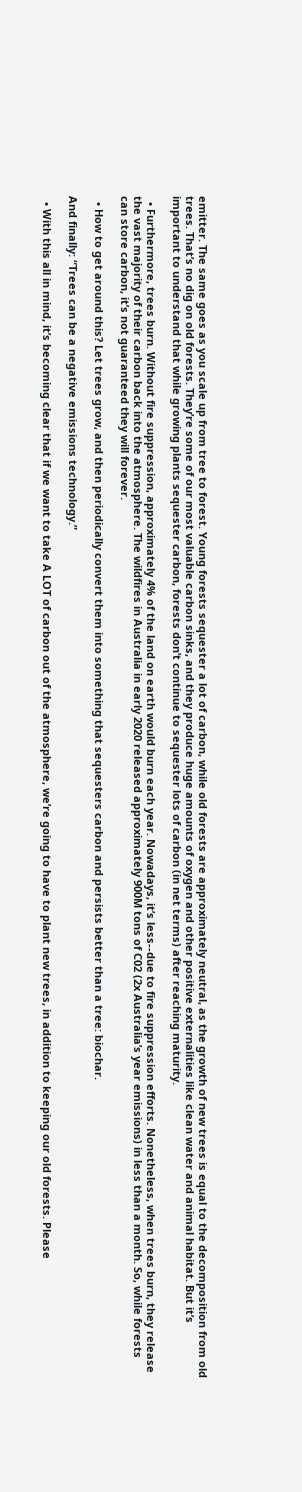emitter. The same goes as you scale up from tree to forest. Young forests sequester a lot of carbon, while old forests are approximately neutral, as the growth of new trees is equal to the decomposition from old trees. That’s no dig on old forests. They’re some of our most valuable carbon sinks, and they produce huge amounts of oxygen and other positive externalities like clean water and animal habitat. But it’s important to understand that while growing plants sequester carbon, forests don’t continue to sequester lots of carbon (in net terms) after reaching maturity.

  • Furthermore, trees burn. Without fire suppression, approximately 4% of the land on earth would burn each year. Nowadays, it’s less--due to fire suppression efforts. Nonetheless, when trees burn, they release the vast majority of their carbon back into the atmosphere. The wildfires in Australia in early 2020 released approximately 900M tons of C02 (2x Australia’s year emissions) in less than a month. So, while forests can store carbon, it’s not guaranteed they will forever.

  • How to get around this? Let trees grow, and then periodically convert them into something that sequesters carbon and persists better than a tree: biochar.

And finally: “Trees can be a negative emissions technology.”

  • With this all in mind, it’s becoming clear that if we want to take A LOT of carbon out of the atmosphere, we’re going to have to plant new trees, in addition to keeping our old forests. Please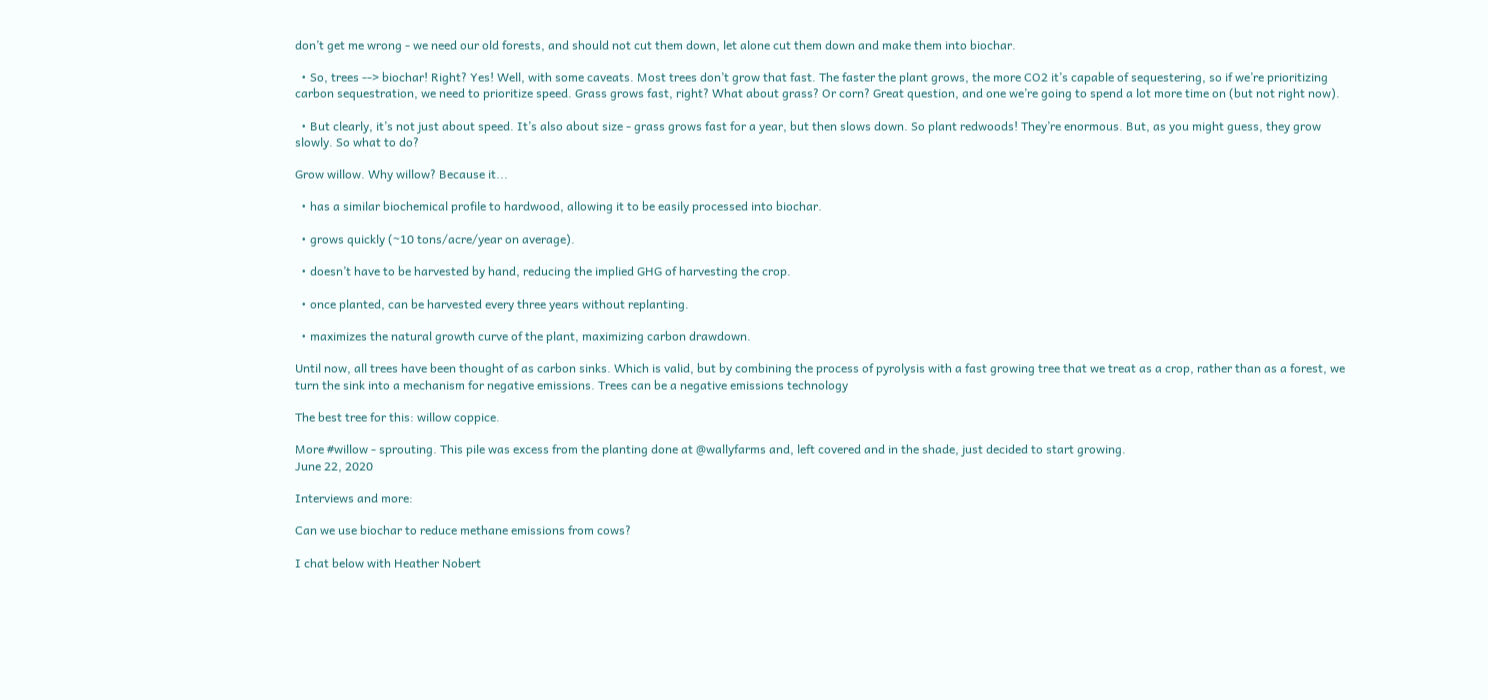don’t get me wrong - we need our old forests, and should not cut them down, let alone cut them down and make them into biochar.

  • So, trees --> biochar! Right? Yes! Well, with some caveats. Most trees don’t grow that fast. The faster the plant grows, the more CO2 it’s capable of sequestering, so if we’re prioritizing carbon sequestration, we need to prioritize speed. Grass grows fast, right? What about grass? Or corn? Great question, and one we’re going to spend a lot more time on (but not right now).

  • But clearly, it’s not just about speed. It’s also about size - grass grows fast for a year, but then slows down. So plant redwoods! They’re enormous. But, as you might guess, they grow slowly. So what to do?

Grow willow. Why willow? Because it...

  • has a similar biochemical profile to hardwood, allowing it to be easily processed into biochar.

  • grows quickly (~10 tons/acre/year on average).

  • doesn’t have to be harvested by hand, reducing the implied GHG of harvesting the crop.

  • once planted, can be harvested every three years without replanting.

  • maximizes the natural growth curve of the plant, maximizing carbon drawdown.

Until now, all trees have been thought of as carbon sinks. Which is valid, but by combining the process of pyrolysis with a fast growing tree that we treat as a crop, rather than as a forest, we turn the sink into a mechanism for negative emissions. Trees can be a negative emissions technology

The best tree for this: willow coppice.

More #willow - sprouting. This pile was excess from the planting done at @wallyfarms and, left covered and in the shade, just decided to start growing.
June 22, 2020

Interviews and more:

Can we use biochar to reduce methane emissions from cows?

I chat below with Heather Nobert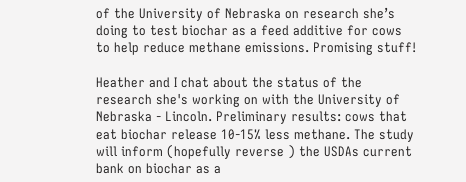of the University of Nebraska on research she’s doing to test biochar as a feed additive for cows to help reduce methane emissions. Promising stuff!

Heather and I chat about the status of the research she's working on with the University of Nebraska - Lincoln. Preliminary results: cows that eat biochar release 10-15% less methane. The study will inform (hopefully reverse ) the USDAs current bank on biochar as a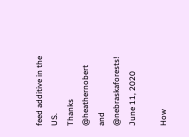feed additive in the US.
Thanks @heathernobert and @nebraskaforests!
June 11, 2020

How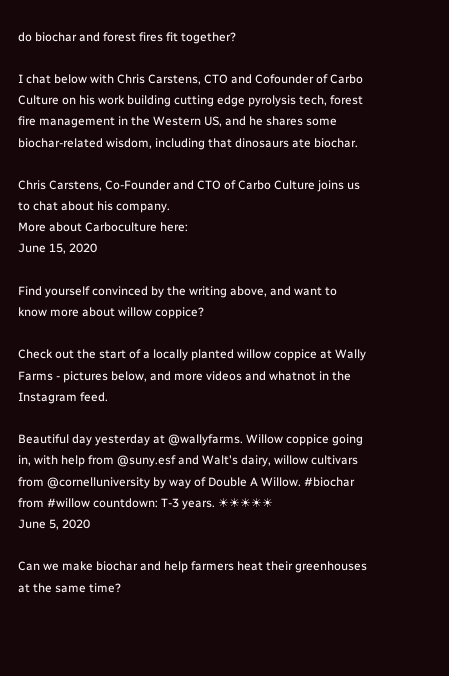do biochar and forest fires fit together?

I chat below with Chris Carstens, CTO and Cofounder of Carbo Culture on his work building cutting edge pyrolysis tech, forest fire management in the Western US, and he shares some biochar-related wisdom, including that dinosaurs ate biochar.

Chris Carstens, Co-Founder and CTO of Carbo Culture joins us to chat about his company.
More about Carboculture here:
June 15, 2020

Find yourself convinced by the writing above, and want to know more about willow coppice?

Check out the start of a locally planted willow coppice at Wally Farms - pictures below, and more videos and whatnot in the Instagram feed.

Beautiful day yesterday at @wallyfarms. Willow coppice going in, with help from @suny.esf and Walt's dairy, willow cultivars from @cornelluniversity by way of Double A Willow. #biochar from #willow countdown: T-3 years. ☀☀☀☀☀
June 5, 2020

Can we make biochar and help farmers heat their greenhouses at the same time?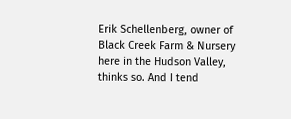Erik Schellenberg, owner of Black Creek Farm & Nursery here in the Hudson Valley, thinks so. And I tend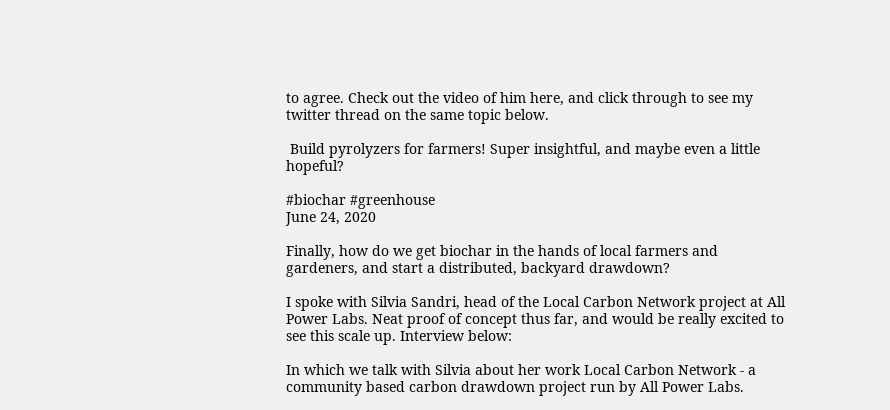to agree. Check out the video of him here, and click through to see my twitter thread on the same topic below.

 Build pyrolyzers for farmers! Super insightful, and maybe even a little hopeful?

#biochar #greenhouse
June 24, 2020

Finally, how do we get biochar in the hands of local farmers and gardeners, and start a distributed, backyard drawdown?

I spoke with Silvia Sandri, head of the Local Carbon Network project at All Power Labs. Neat proof of concept thus far, and would be really excited to see this scale up. Interview below:

In which we talk with Silvia about her work Local Carbon Network - a community based carbon drawdown project run by All Power Labs.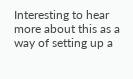Interesting to hear more about this as a way of setting up a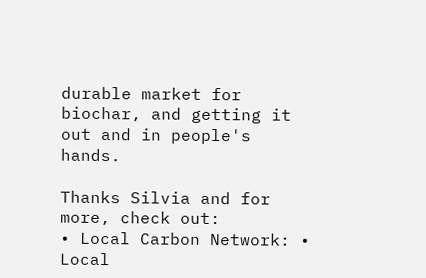durable market for biochar, and getting it out and in people's hands.

Thanks Silvia and for more, check out:
• Local Carbon Network: • Local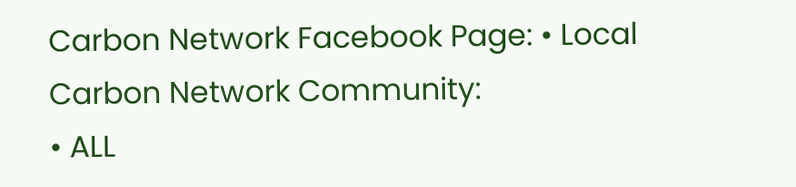Carbon Network Facebook Page: • Local Carbon Network Community:
• ALL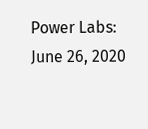Power Labs:
June 26, 2020